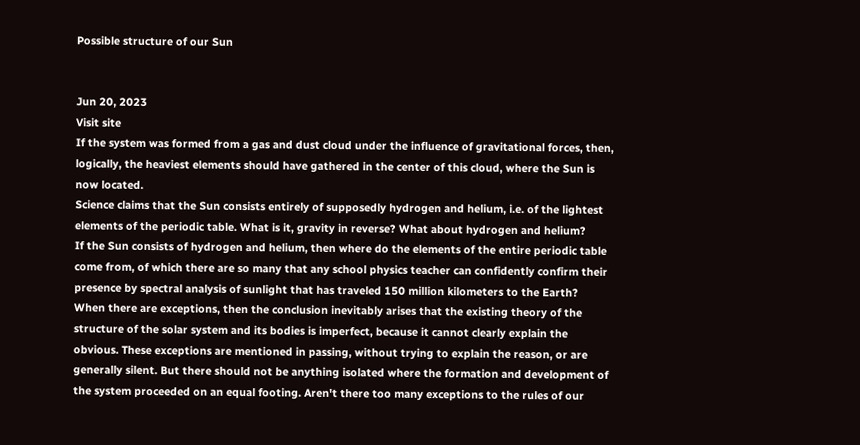Possible structure of our Sun


Jun 20, 2023
Visit site
If the system was formed from a gas and dust cloud under the influence of gravitational forces, then, logically, the heaviest elements should have gathered in the center of this cloud, where the Sun is now located.
Science claims that the Sun consists entirely of supposedly hydrogen and helium, i.e. of the lightest elements of the periodic table. What is it, gravity in reverse? What about hydrogen and helium?
If the Sun consists of hydrogen and helium, then where do the elements of the entire periodic table come from, of which there are so many that any school physics teacher can confidently confirm their presence by spectral analysis of sunlight that has traveled 150 million kilometers to the Earth?
When there are exceptions, then the conclusion inevitably arises that the existing theory of the structure of the solar system and its bodies is imperfect, because it cannot clearly explain the obvious. These exceptions are mentioned in passing, without trying to explain the reason, or are generally silent. But there should not be anything isolated where the formation and development of the system proceeded on an equal footing. Aren't there too many exceptions to the rules of our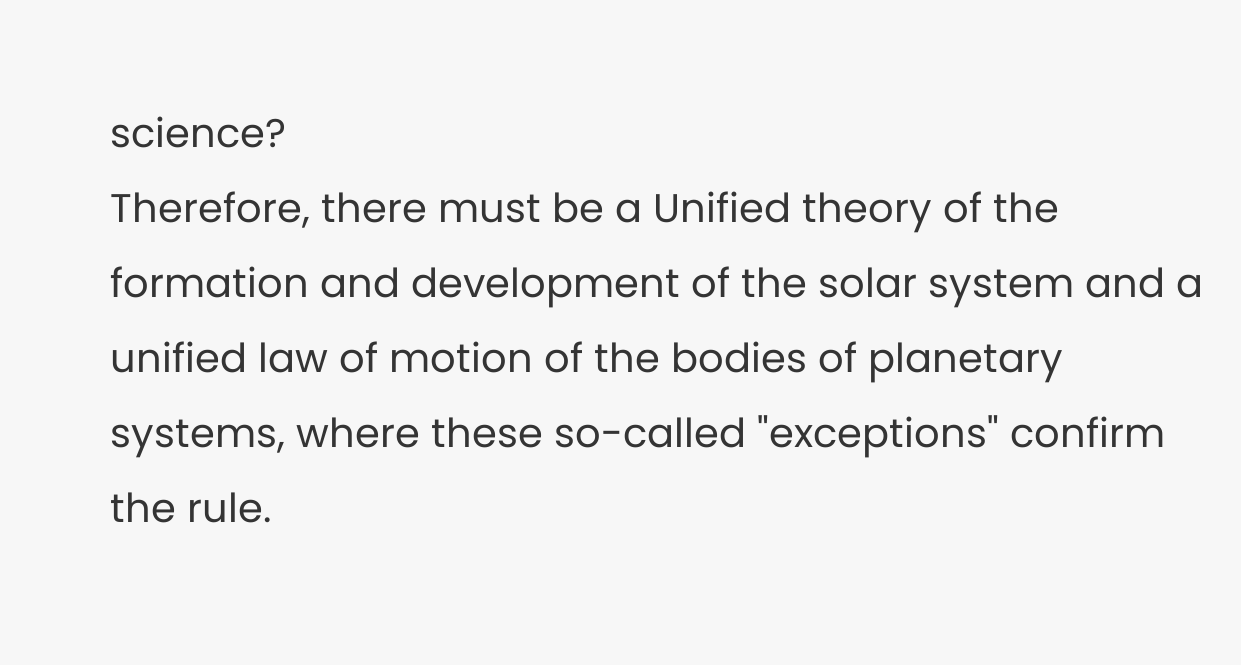science?
Therefore, there must be a Unified theory of the formation and development of the solar system and a unified law of motion of the bodies of planetary systems, where these so-called "exceptions" confirm the rule.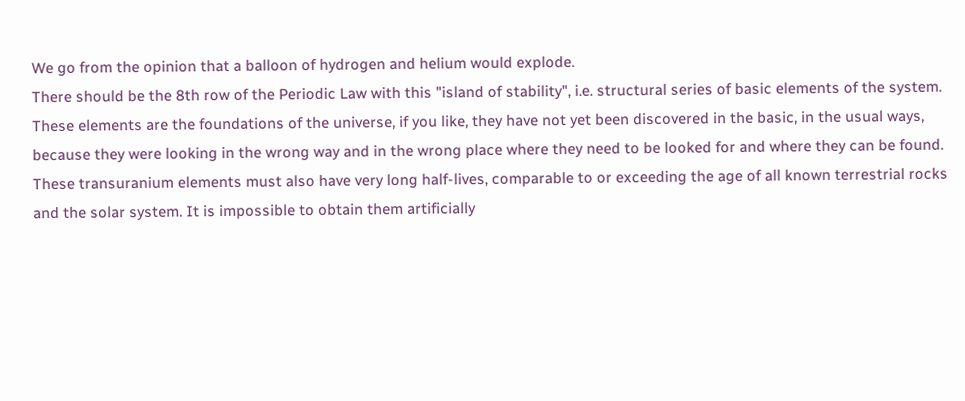We go from the opinion that a balloon of hydrogen and helium would explode.
There should be the 8th row of the Periodic Law with this "island of stability", i.e. structural series of basic elements of the system.
These elements are the foundations of the universe, if you like, they have not yet been discovered in the basic, in the usual ways, because they were looking in the wrong way and in the wrong place where they need to be looked for and where they can be found. These transuranium elements must also have very long half-lives, comparable to or exceeding the age of all known terrestrial rocks and the solar system. It is impossible to obtain them artificially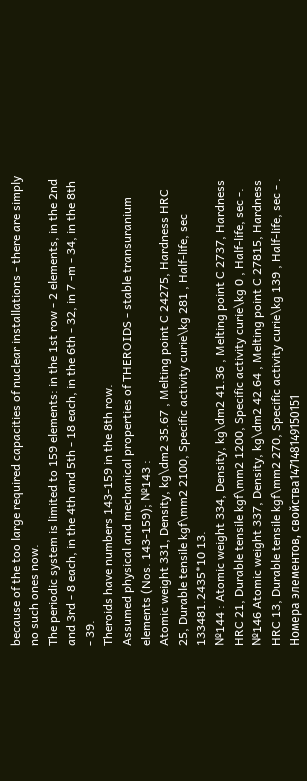because of the too large required capacities of nuclear installations - there are simply no such ones now.
The periodic system is limited to 159 elements: in the 1st row - 2 elements, in the 2nd and 3rd - 8 each, in the 4th and 5th - 18 each, in the 6th - 32, in 7 -m - 34, in the 8th - 39.
Theroids have numbers 143-159 in the 8th row.
Assumed physical and mechanical properties of THEROIDS - stable transuranium elements (Nos. 143-159); №143 :
Atomic weight 331, Density, kg\dm2 35.67 , Melting point C 24275, Hardness HRC 25, Durable tensile kgf\mm2 2100, Specific activity curie\kg 281 , Half-life, sec 133481.2435*10 13.
№144 : Atomic weight 334, Density, kg\dm2 41.36 , Melting point C 2737, Hardness HRC 21, Durable tensile kgf\mm2 1200, Specific activity curie\kg 0 , Half-life, sec -.
№146 Atomic weight 337, Density, kg\dm2 42.64 , Melting point C 27815, Hardness HRC 13, Durable tensile kgf\mm2 270, Specific activity curie\kg 139 , Half-life, sec - .
Номера элементов, свойства147148149150151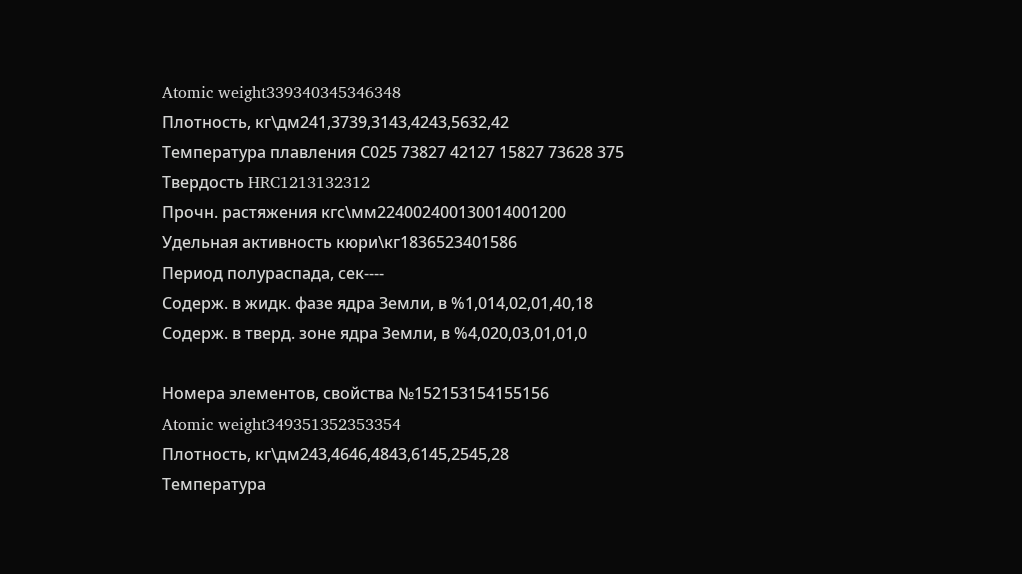Atomic weight339340345346348
Плотность, кг\дм241,3739,3143,4243,5632,42
Температура плавления С025 73827 42127 15827 73628 375
Твердость HRC1213132312
Прочн. растяжения кгс\мм224002400130014001200
Удельная активность кюри\кг1836523401586
Период полураспада, сек----
Содерж. в жидк. фазе ядра Земли, в %1,014,02,01,40,18
Содерж. в тверд. зоне ядра Земли, в %4,020,03,01,01,0

Номера элементов, свойства №152153154155156
Atomic weight349351352353354
Плотность, кг\дм243,4646,4843,6145,2545,28
Температура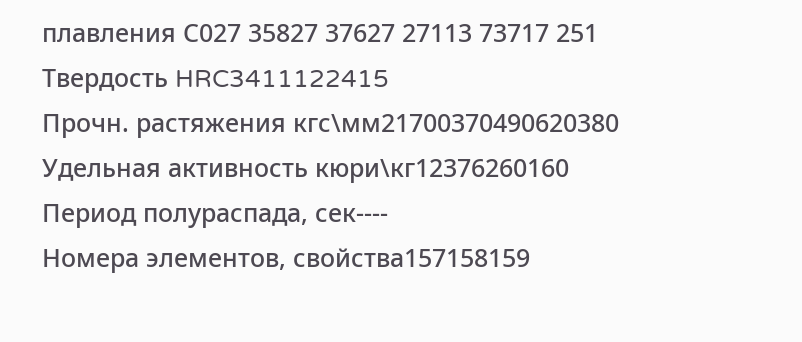плавления С027 35827 37627 27113 73717 251
Твердость HRC3411122415
Прочн. растяжения кгс\мм21700370490620380
Удельная активность кюри\кг12376260160
Период полураспада, сек----
Номера элементов, свойства157158159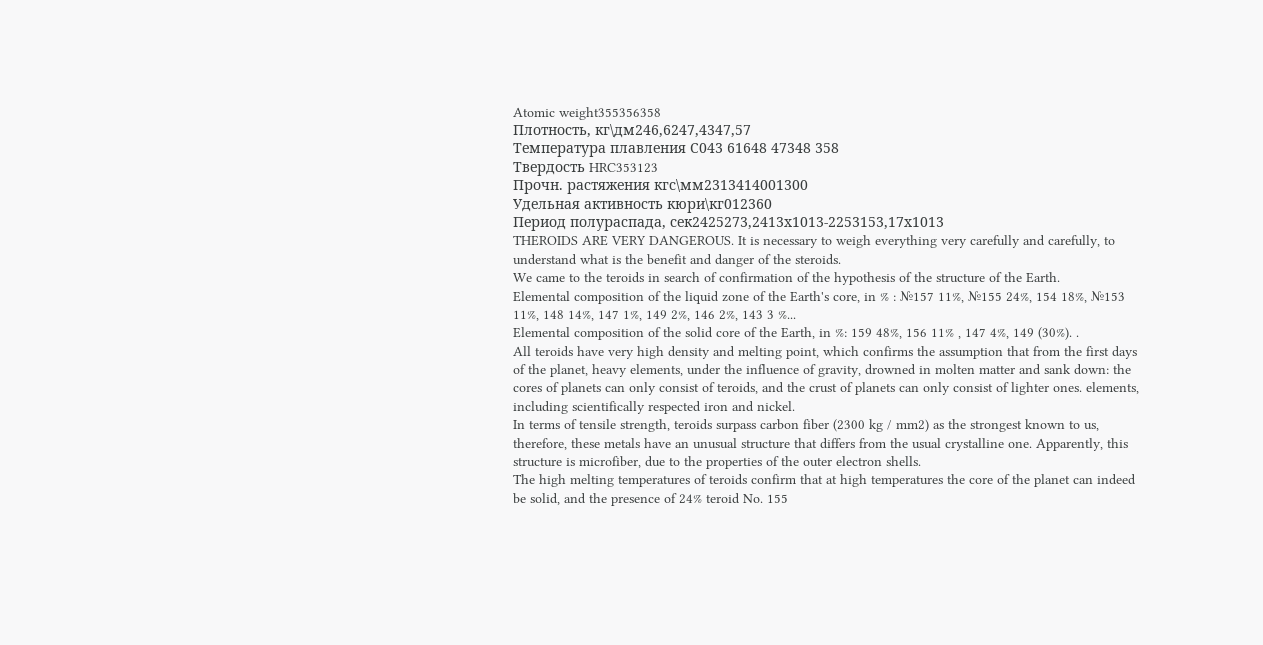Atomic weight355356358
Плотность, кг\дм246,6247,4347,57
Температура плавления С043 61648 47348 358
Твердость HRC353123
Прочн. растяжения кгс\мм2313414001300
Удельная активность кюри\кг012360
Период полураспада, сек2425273,2413х1013-2253153,17х1013
THEROIDS ARE VERY DANGEROUS. It is necessary to weigh everything very carefully and carefully, to understand what is the benefit and danger of the steroids.
We came to the teroids in search of confirmation of the hypothesis of the structure of the Earth.
Elemental composition of the liquid zone of the Earth's core, in % : №157 11%, №155 24%, 154 18%, №153 11%, 148 14%, 147 1%, 149 2%, 146 2%, 143 3 %...
Elemental composition of the solid core of the Earth, in %: 159 48%, 156 11% , 147 4%, 149 (30%). .
All teroids have very high density and melting point, which confirms the assumption that from the first days of the planet, heavy elements, under the influence of gravity, drowned in molten matter and sank down: the cores of planets can only consist of teroids, and the crust of planets can only consist of lighter ones. elements, including scientifically respected iron and nickel.
In terms of tensile strength, teroids surpass carbon fiber (2300 kg / mm2) as the strongest known to us, therefore, these metals have an unusual structure that differs from the usual crystalline one. Apparently, this structure is microfiber, due to the properties of the outer electron shells.
The high melting temperatures of teroids confirm that at high temperatures the core of the planet can indeed be solid, and the presence of 24% teroid No. 155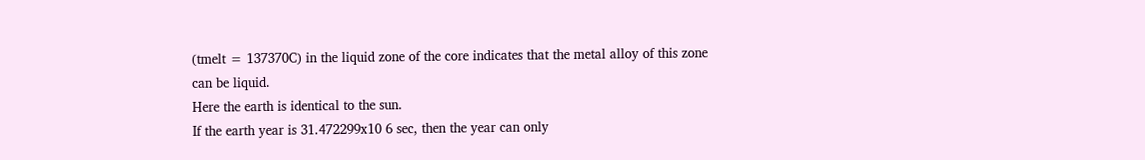(tmelt = 137370C) in the liquid zone of the core indicates that the metal alloy of this zone can be liquid.
Here the earth is identical to the sun.
If the earth year is 31.472299x10 6 sec, then the year can only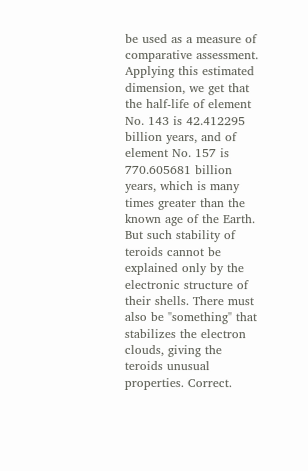be used as a measure of comparative assessment. Applying this estimated dimension, we get that the half-life of element No. 143 is 42.412295 billion years, and of element No. 157 is 770.605681 billion years, which is many times greater than the known age of the Earth.
But such stability of teroids cannot be explained only by the electronic structure of their shells. There must also be "something" that stabilizes the electron clouds, giving the teroids unusual properties. Correct.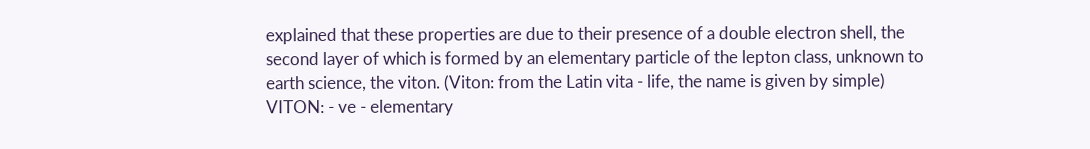explained that these properties are due to their presence of a double electron shell, the second layer of which is formed by an elementary particle of the lepton class, unknown to earth science, the viton. (Viton: from the Latin vita - life, the name is given by simple)
VITON: - ve - elementary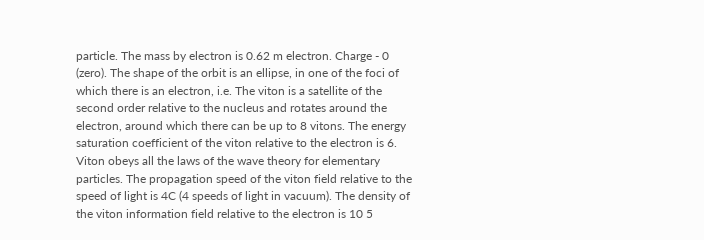particle. The mass by electron is 0.62 m electron. Charge - 0 (zero). The shape of the orbit is an ellipse, in one of the foci of which there is an electron, i.e. The viton is a satellite of the second order relative to the nucleus and rotates around the electron, around which there can be up to 8 vitons. The energy saturation coefficient of the viton relative to the electron is 6.
Viton obeys all the laws of the wave theory for elementary particles. The propagation speed of the viton field relative to the speed of light is 4C (4 speeds of light in vacuum). The density of the viton information field relative to the electron is 10 5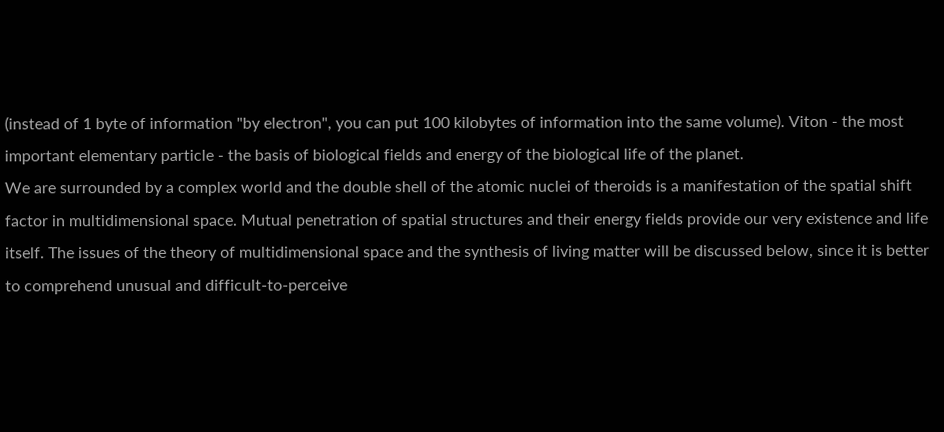(instead of 1 byte of information "by electron", you can put 100 kilobytes of information into the same volume). Viton - the most important elementary particle - the basis of biological fields and energy of the biological life of the planet.
We are surrounded by a complex world and the double shell of the atomic nuclei of theroids is a manifestation of the spatial shift factor in multidimensional space. Mutual penetration of spatial structures and their energy fields provide our very existence and life itself. The issues of the theory of multidimensional space and the synthesis of living matter will be discussed below, since it is better to comprehend unusual and difficult-to-perceive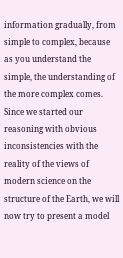information gradually, from simple to complex, because as you understand the simple, the understanding of the more complex comes.
Since we started our reasoning with obvious inconsistencies with the reality of the views of modern science on the structure of the Earth, we will now try to present a model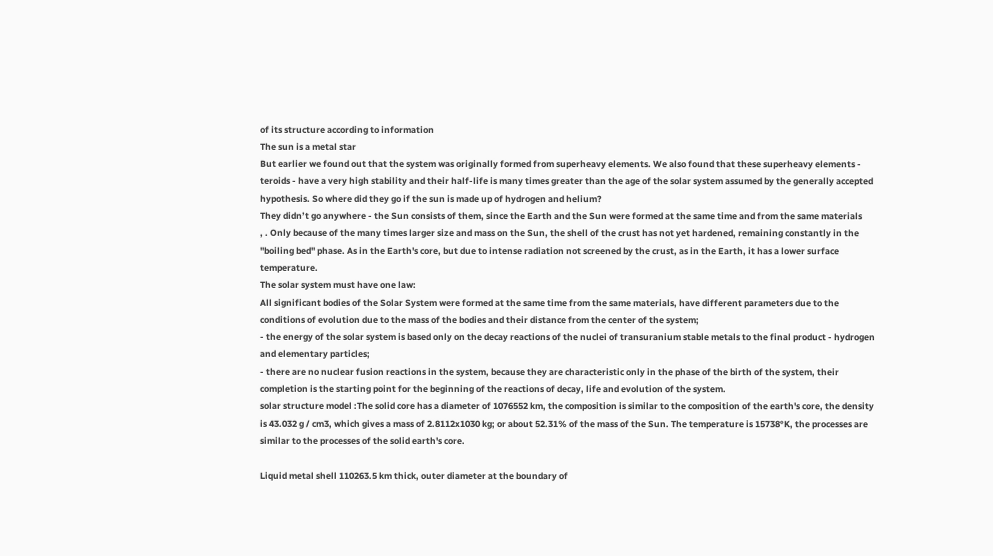of its structure according to information
The sun is a metal star
But earlier we found out that the system was originally formed from superheavy elements. We also found that these superheavy elements - teroids - have a very high stability and their half-life is many times greater than the age of the solar system assumed by the generally accepted hypothesis. So where did they go if the sun is made up of hydrogen and helium?
They didn’t go anywhere - the Sun consists of them, since the Earth and the Sun were formed at the same time and from the same materials
, . Only because of the many times larger size and mass on the Sun, the shell of the crust has not yet hardened, remaining constantly in the "boiling bed" phase. As in the Earth's core, but due to intense radiation not screened by the crust, as in the Earth, it has a lower surface temperature.
The solar system must have one law:
All significant bodies of the Solar System were formed at the same time from the same materials, have different parameters due to the conditions of evolution due to the mass of the bodies and their distance from the center of the system;
- the energy of the solar system is based only on the decay reactions of the nuclei of transuranium stable metals to the final product - hydrogen and elementary particles;
- there are no nuclear fusion reactions in the system, because they are characteristic only in the phase of the birth of the system, their completion is the starting point for the beginning of the reactions of decay, life and evolution of the system.
solar structure model :The solid core has a diameter of 1076552 km, the composition is similar to the composition of the earth's core, the density is 43.032 g / cm3, which gives a mass of 2.8112x1030 kg; or about 52.31% of the mass of the Sun. The temperature is 15738°K, the processes are similar to the processes of the solid earth's core.

Liquid metal shell 110263.5 km thick, outer diameter at the boundary of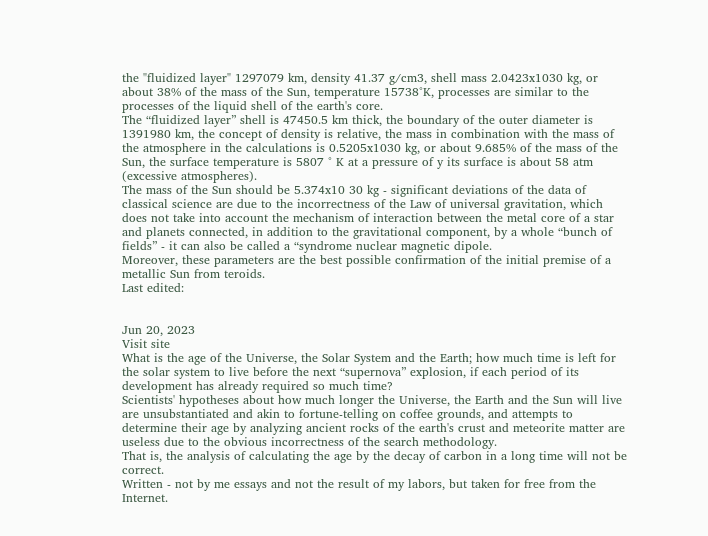the "fluidized layer" 1297079 km, density 41.37 g/cm3, shell mass 2.0423x1030 kg, or about 38% of the mass of the Sun, temperature 15738°K, processes are similar to the processes of the liquid shell of the earth's core.
The “fluidized layer” shell is 47450.5 km thick, the boundary of the outer diameter is 1391980 km, the concept of density is relative, the mass in combination with the mass of the atmosphere in the calculations is 0.5205x1030 kg, or about 9.685% of the mass of the Sun, the surface temperature is 5807 ° K at a pressure of y its surface is about 58 atm (excessive atmospheres).
The mass of the Sun should be 5.374x10 30 kg - significant deviations of the data of classical science are due to the incorrectness of the Law of universal gravitation, which does not take into account the mechanism of interaction between the metal core of a star and planets connected, in addition to the gravitational component, by a whole “bunch of fields” - it can also be called a “syndrome nuclear magnetic dipole.
Moreover, these parameters are the best possible confirmation of the initial premise of a metallic Sun from teroids.
Last edited:


Jun 20, 2023
Visit site
What is the age of the Universe, the Solar System and the Earth; how much time is left for the solar system to live before the next “supernova” explosion, if each period of its development has already required so much time?
Scientists' hypotheses about how much longer the Universe, the Earth and the Sun will live are unsubstantiated and akin to fortune-telling on coffee grounds, and attempts to determine their age by analyzing ancient rocks of the earth's crust and meteorite matter are useless due to the obvious incorrectness of the search methodology.
That is, the analysis of calculating the age by the decay of carbon in a long time will not be correct.
Written - not by me essays and not the result of my labors, but taken for free from the Internet.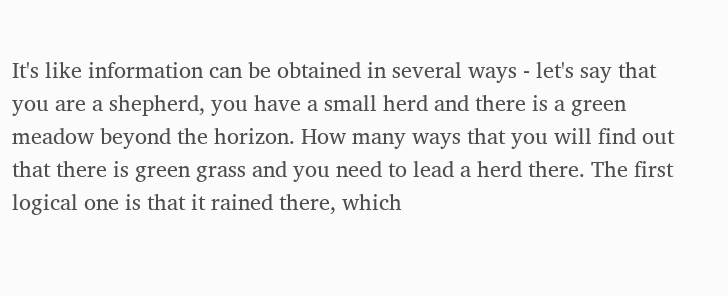It's like information can be obtained in several ways - let's say that you are a shepherd, you have a small herd and there is a green meadow beyond the horizon. How many ways that you will find out that there is green grass and you need to lead a herd there. The first logical one is that it rained there, which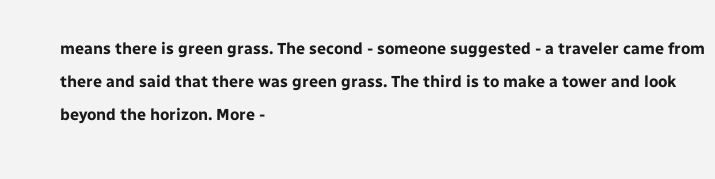means there is green grass. The second - someone suggested - a traveler came from there and said that there was green grass. The third is to make a tower and look beyond the horizon. More -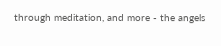through meditation, and more - the angels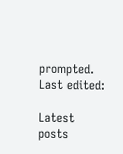prompted.
Last edited:

Latest posts